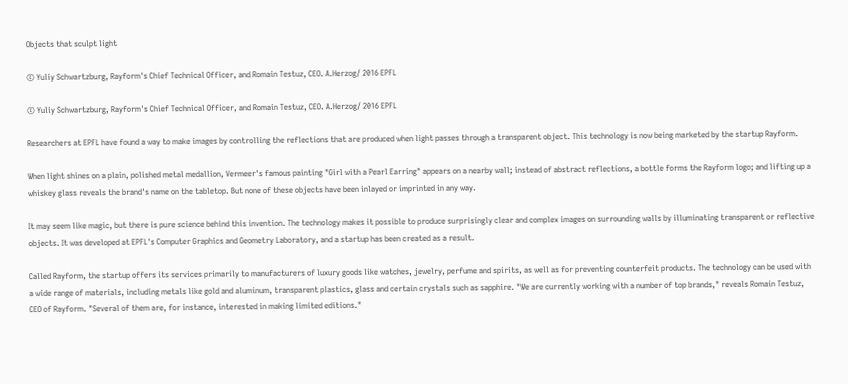Objects that sculpt light

© Yuliy Schwartzburg, Rayform's Chief Technical Officer, and Romain Testuz, CEO. A.Herzog/ 2016 EPFL

© Yuliy Schwartzburg, Rayform's Chief Technical Officer, and Romain Testuz, CEO. A.Herzog/ 2016 EPFL

Researchers at EPFL have found a way to make images by controlling the reflections that are produced when light passes through a transparent object. This technology is now being marketed by the startup Rayform.

When light shines on a plain, polished metal medallion, Vermeer's famous painting "Girl with a Pearl Earring" appears on a nearby wall; instead of abstract reflections, a bottle forms the Rayform logo; and lifting up a whiskey glass reveals the brand's name on the tabletop. But none of these objects have been inlayed or imprinted in any way.

It may seem like magic, but there is pure science behind this invention. The technology makes it possible to produce surprisingly clear and complex images on surrounding walls by illuminating transparent or reflective objects. It was developed at EPFL's Computer Graphics and Geometry Laboratory, and a startup has been created as a result.

Called Rayform, the startup offers its services primarily to manufacturers of luxury goods like watches, jewelry, perfume and spirits, as well as for preventing counterfeit products. The technology can be used with a wide range of materials, including metals like gold and aluminum, transparent plastics, glass and certain crystals such as sapphire. "We are currently working with a number of top brands," reveals Romain Testuz, CEO of Rayform. "Several of them are, for instance, interested in making limited editions."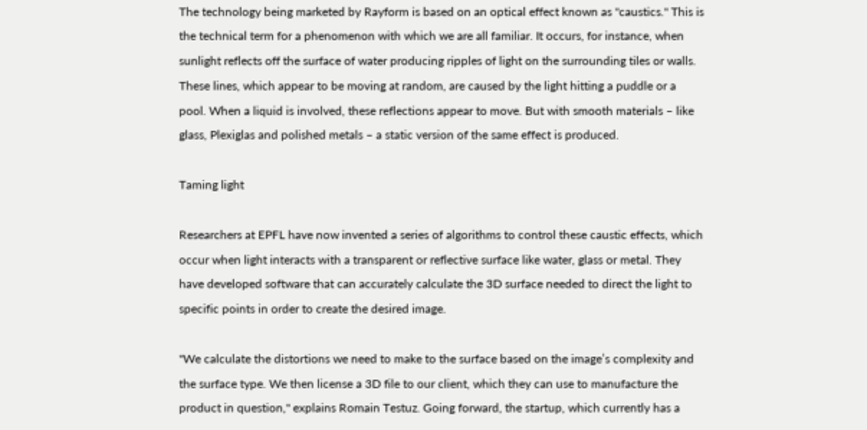The technology being marketed by Rayform is based on an optical effect known as "caustics." This is the technical term for a phenomenon with which we are all familiar. It occurs, for instance, when sunlight reflects off the surface of water producing ripples of light on the surrounding tiles or walls. These lines, which appear to be moving at random, are caused by the light hitting a puddle or a pool. When a liquid is involved, these reflections appear to move. But with smooth materials – like glass, Plexiglas and polished metals – a static version of the same effect is produced.

Taming light

Researchers at EPFL have now invented a series of algorithms to control these caustic effects, which occur when light interacts with a transparent or reflective surface like water, glass or metal. They have developed software that can accurately calculate the 3D surface needed to direct the light to specific points in order to create the desired image.

"We calculate the distortions we need to make to the surface based on the image’s complexity and the surface type. We then license a 3D file to our client, which they can use to manufacture the product in question," explains Romain Testuz. Going forward, the startup, which currently has a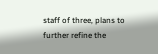staff of three, plans to further refine the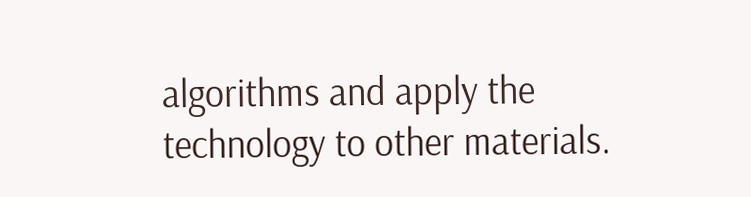algorithms and apply the technology to other materials.